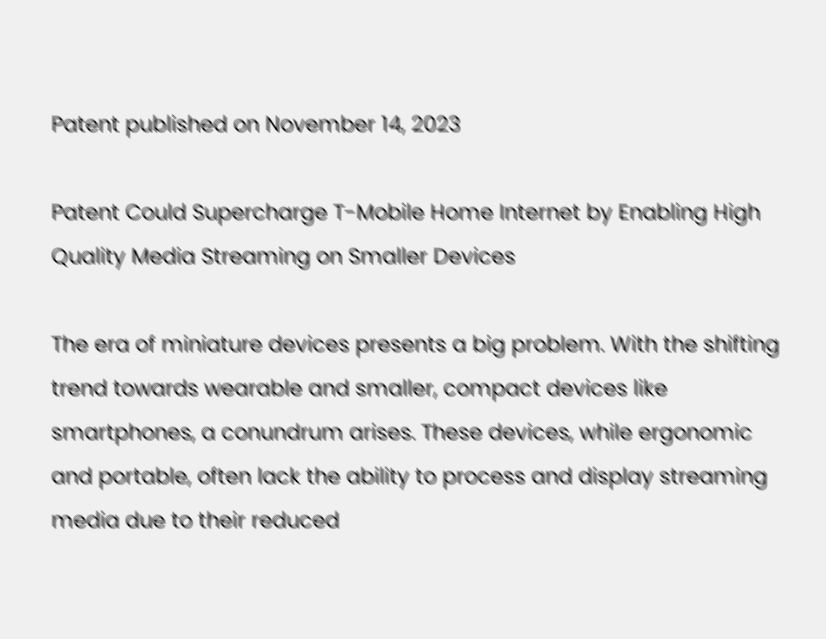Patent published on November 14, 2023

Patent Could Supercharge T-Mobile Home Internet by Enabling High Quality Media Streaming on Smaller Devices

The era of miniature devices presents a big problem. With the shifting trend towards wearable and smaller, compact devices like smartphones, a conundrum arises. These devices, while ergonomic and portable, often lack the ability to process and display streaming media due to their reduced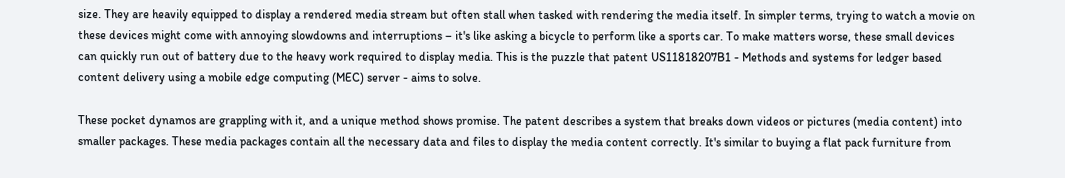size. They are heavily equipped to display a rendered media stream but often stall when tasked with rendering the media itself. In simpler terms, trying to watch a movie on these devices might come with annoying slowdowns and interruptions – it's like asking a bicycle to perform like a sports car. To make matters worse, these small devices can quickly run out of battery due to the heavy work required to display media. This is the puzzle that patent US11818207B1 - Methods and systems for ledger based content delivery using a mobile edge computing (MEC) server - aims to solve.

These pocket dynamos are grappling with it, and a unique method shows promise. The patent describes a system that breaks down videos or pictures (media content) into smaller packages. These media packages contain all the necessary data and files to display the media content correctly. It's similar to buying a flat pack furniture from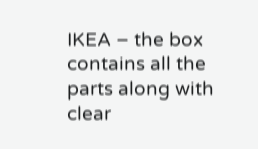IKEA – the box contains all the parts along with clear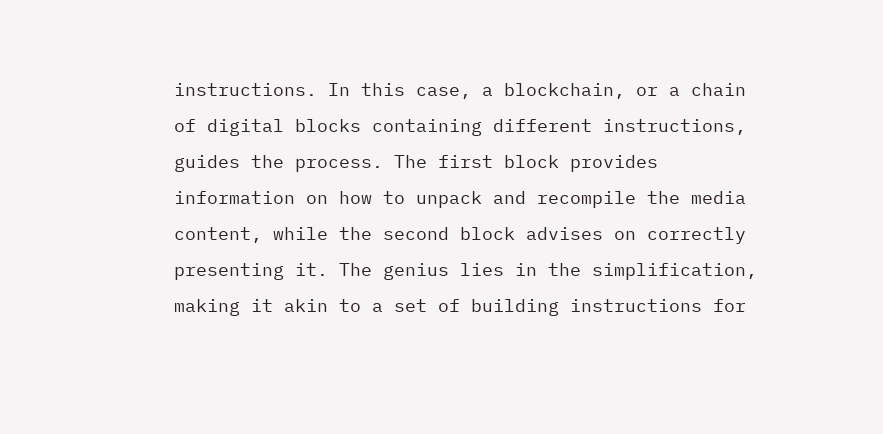instructions. In this case, a blockchain, or a chain of digital blocks containing different instructions, guides the process. The first block provides information on how to unpack and recompile the media content, while the second block advises on correctly presenting it. The genius lies in the simplification, making it akin to a set of building instructions for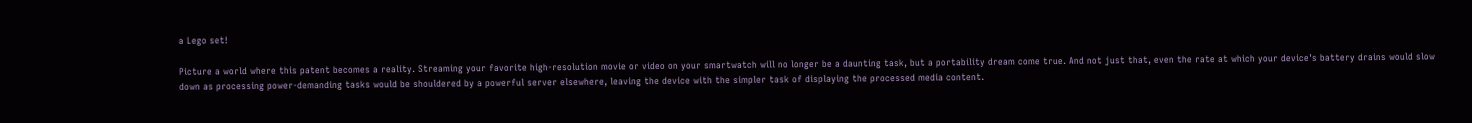a Lego set!

Picture a world where this patent becomes a reality. Streaming your favorite high-resolution movie or video on your smartwatch will no longer be a daunting task, but a portability dream come true. And not just that, even the rate at which your device's battery drains would slow down as processing power-demanding tasks would be shouldered by a powerful server elsewhere, leaving the device with the simpler task of displaying the processed media content.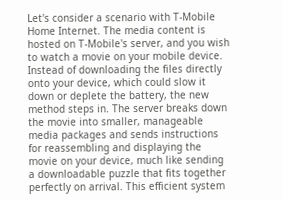Let's consider a scenario with T-Mobile Home Internet. The media content is hosted on T-Mobile's server, and you wish to watch a movie on your mobile device. Instead of downloading the files directly onto your device, which could slow it down or deplete the battery, the new method steps in. The server breaks down the movie into smaller, manageable media packages and sends instructions for reassembling and displaying the movie on your device, much like sending a downloadable puzzle that fits together perfectly on arrival. This efficient system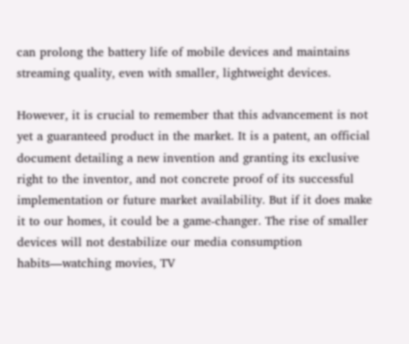can prolong the battery life of mobile devices and maintains streaming quality, even with smaller, lightweight devices.

However, it is crucial to remember that this advancement is not yet a guaranteed product in the market. It is a patent, an official document detailing a new invention and granting its exclusive right to the inventor, and not concrete proof of its successful implementation or future market availability. But if it does make it to our homes, it could be a game-changer. The rise of smaller devices will not destabilize our media consumption habits—watching movies, TV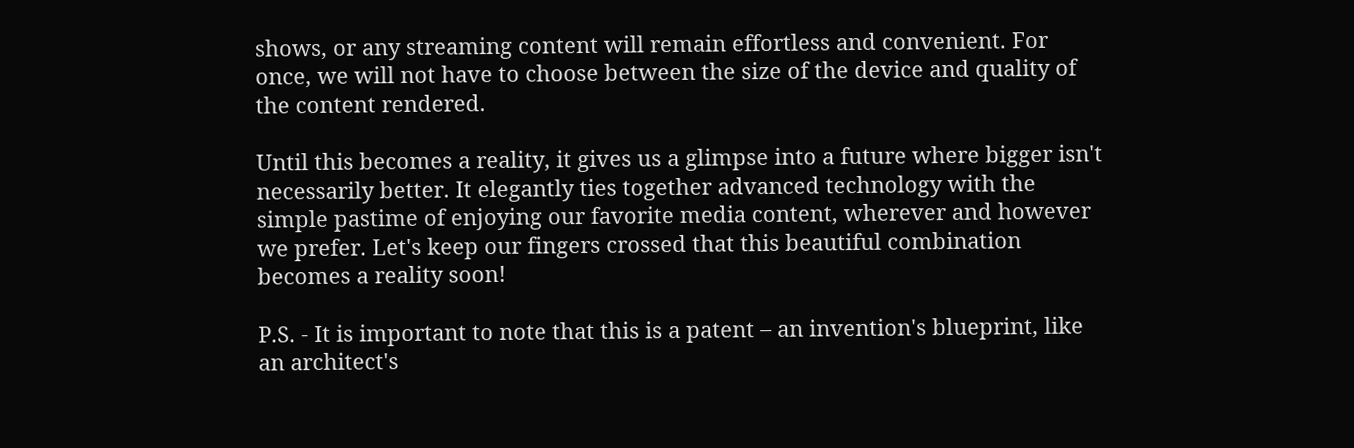shows, or any streaming content will remain effortless and convenient. For once, we will not have to choose between the size of the device and quality of the content rendered.

Until this becomes a reality, it gives us a glimpse into a future where bigger isn't necessarily better. It elegantly ties together advanced technology with the simple pastime of enjoying our favorite media content, wherever and however we prefer. Let's keep our fingers crossed that this beautiful combination becomes a reality soon!

P.S. - It is important to note that this is a patent – an invention's blueprint, like an architect's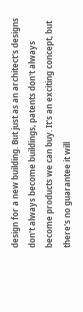design for a new building. But just as an architect's designs don't always become buildings, patents don't always become products we can buy. It's an exciting concept, but there's no guarantee it will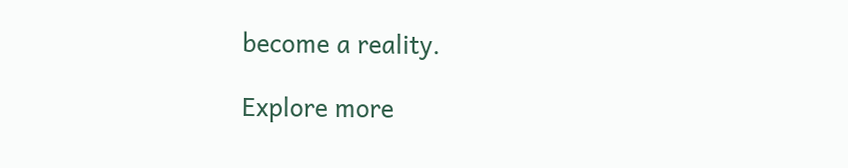become a reality.

Explore more